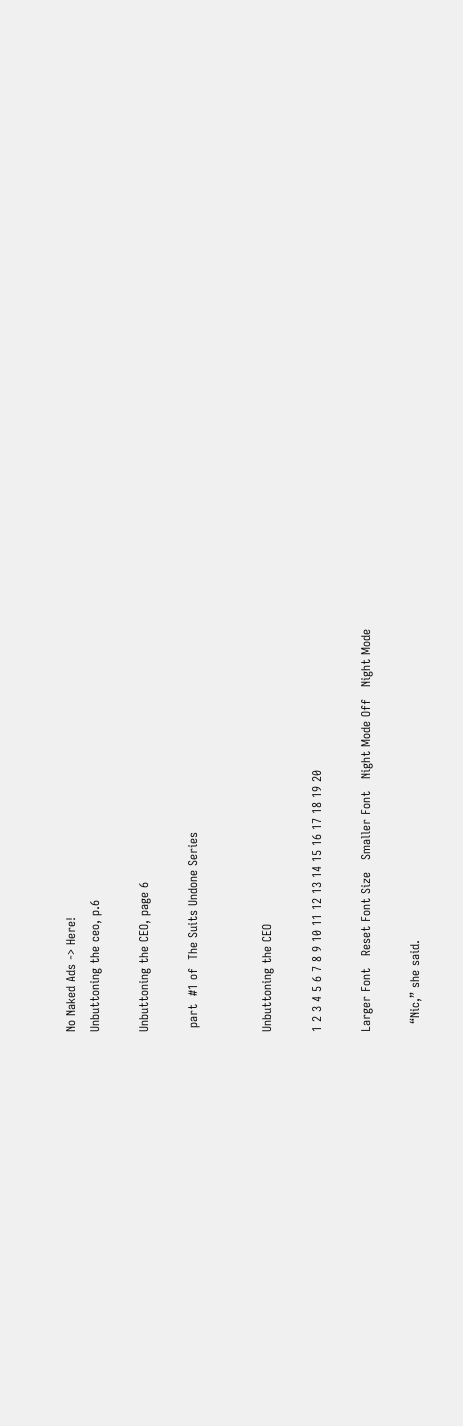No Naked Ads -> Here!
Unbuttoning the ceo, p.6

Unbuttoning the CEO, page 6

 part  #1 of  The Suits Undone Series


Unbuttoning the CEO

1 2 3 4 5 6 7 8 9 10 11 12 13 14 15 16 17 18 19 20

Larger Font   Reset Font Size   Smaller Font   Night Mode Off   Night Mode

  “Nic,” she said.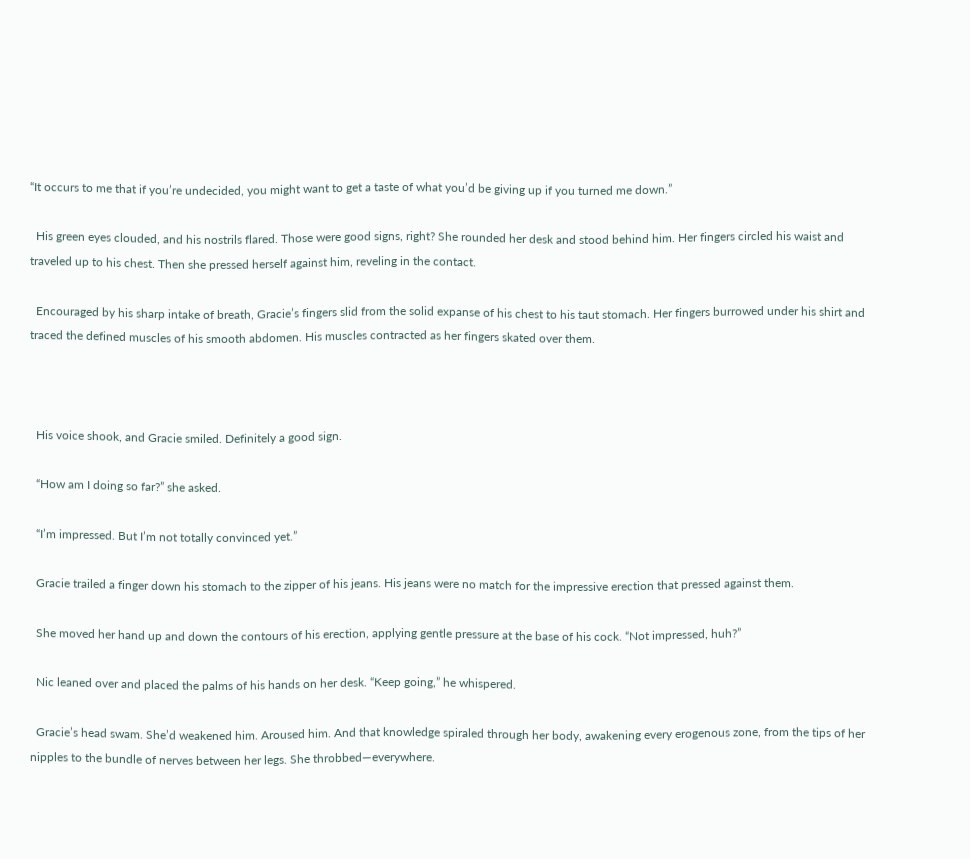“It occurs to me that if you’re undecided, you might want to get a taste of what you’d be giving up if you turned me down.”

  His green eyes clouded, and his nostrils flared. Those were good signs, right? She rounded her desk and stood behind him. Her fingers circled his waist and traveled up to his chest. Then she pressed herself against him, reveling in the contact.

  Encouraged by his sharp intake of breath, Gracie’s fingers slid from the solid expanse of his chest to his taut stomach. Her fingers burrowed under his shirt and traced the defined muscles of his smooth abdomen. His muscles contracted as her fingers skated over them.



  His voice shook, and Gracie smiled. Definitely a good sign.

  “How am I doing so far?” she asked.

  “I’m impressed. But I’m not totally convinced yet.”

  Gracie trailed a finger down his stomach to the zipper of his jeans. His jeans were no match for the impressive erection that pressed against them.

  She moved her hand up and down the contours of his erection, applying gentle pressure at the base of his cock. “Not impressed, huh?”

  Nic leaned over and placed the palms of his hands on her desk. “Keep going,” he whispered.

  Gracie’s head swam. She’d weakened him. Aroused him. And that knowledge spiraled through her body, awakening every erogenous zone, from the tips of her nipples to the bundle of nerves between her legs. She throbbed—everywhere.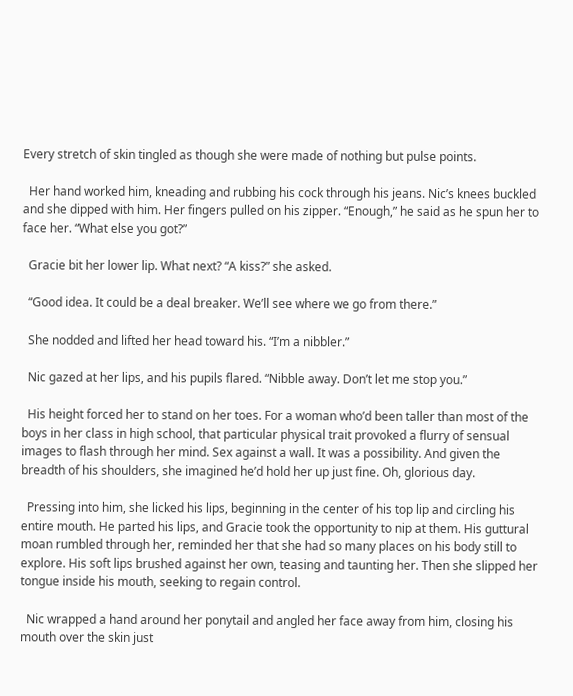Every stretch of skin tingled as though she were made of nothing but pulse points.

  Her hand worked him, kneading and rubbing his cock through his jeans. Nic’s knees buckled and she dipped with him. Her fingers pulled on his zipper. “Enough,” he said as he spun her to face her. “What else you got?”

  Gracie bit her lower lip. What next? “A kiss?” she asked.

  “Good idea. It could be a deal breaker. We’ll see where we go from there.”

  She nodded and lifted her head toward his. “I’m a nibbler.”

  Nic gazed at her lips, and his pupils flared. “Nibble away. Don’t let me stop you.”

  His height forced her to stand on her toes. For a woman who’d been taller than most of the boys in her class in high school, that particular physical trait provoked a flurry of sensual images to flash through her mind. Sex against a wall. It was a possibility. And given the breadth of his shoulders, she imagined he’d hold her up just fine. Oh, glorious day.

  Pressing into him, she licked his lips, beginning in the center of his top lip and circling his entire mouth. He parted his lips, and Gracie took the opportunity to nip at them. His guttural moan rumbled through her, reminded her that she had so many places on his body still to explore. His soft lips brushed against her own, teasing and taunting her. Then she slipped her tongue inside his mouth, seeking to regain control.

  Nic wrapped a hand around her ponytail and angled her face away from him, closing his mouth over the skin just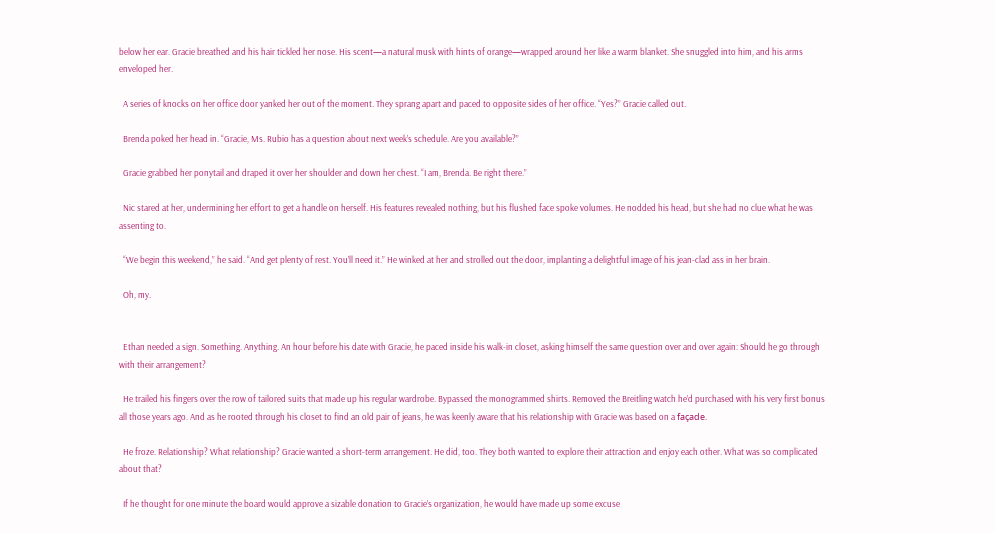below her ear. Gracie breathed and his hair tickled her nose. His scent—a natural musk with hints of orange—wrapped around her like a warm blanket. She snuggled into him, and his arms enveloped her.

  A series of knocks on her office door yanked her out of the moment. They sprang apart and paced to opposite sides of her office. “Yes?” Gracie called out.

  Brenda poked her head in. “Gracie, Ms. Rubio has a question about next week’s schedule. Are you available?”

  Gracie grabbed her ponytail and draped it over her shoulder and down her chest. “I am, Brenda. Be right there.”

  Nic stared at her, undermining her effort to get a handle on herself. His features revealed nothing, but his flushed face spoke volumes. He nodded his head, but she had no clue what he was assenting to.

  “We begin this weekend,” he said. “And get plenty of rest. You’ll need it.” He winked at her and strolled out the door, implanting a delightful image of his jean-clad ass in her brain.

  Oh, my.


  Ethan needed a sign. Something. Anything. An hour before his date with Gracie, he paced inside his walk-in closet, asking himself the same question over and over again: Should he go through with their arrangement?

  He trailed his fingers over the row of tailored suits that made up his regular wardrobe. Bypassed the monogrammed shirts. Removed the Breitling watch he’d purchased with his very first bonus all those years ago. And as he rooted through his closet to find an old pair of jeans, he was keenly aware that his relationship with Gracie was based on a façade.

  He froze. Relationship? What relationship? Gracie wanted a short-term arrangement. He did, too. They both wanted to explore their attraction and enjoy each other. What was so complicated about that?

  If he thought for one minute the board would approve a sizable donation to Gracie’s organization, he would have made up some excuse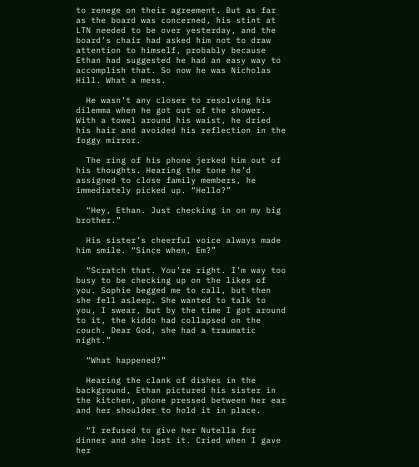to renege on their agreement. But as far as the board was concerned, his stint at LTN needed to be over yesterday, and the board’s chair had asked him not to draw attention to himself, probably because Ethan had suggested he had an easy way to accomplish that. So now he was Nicholas Hill. What a mess.

  He wasn’t any closer to resolving his dilemma when he got out of the shower. With a towel around his waist, he dried his hair and avoided his reflection in the foggy mirror.

  The ring of his phone jerked him out of his thoughts. Hearing the tone he’d assigned to close family members, he immediately picked up. “Hello?”

  “Hey, Ethan. Just checking in on my big brother.”

  His sister’s cheerful voice always made him smile. “Since when, Em?”

  “Scratch that. You’re right. I’m way too busy to be checking up on the likes of you. Sophie begged me to call, but then she fell asleep. She wanted to talk to you, I swear, but by the time I got around to it, the kiddo had collapsed on the couch. Dear God, she had a traumatic night.”

  “What happened?”

  Hearing the clank of dishes in the background, Ethan pictured his sister in the kitchen, phone pressed between her ear and her shoulder to hold it in place.

  “I refused to give her Nutella for dinner and she lost it. Cried when I gave her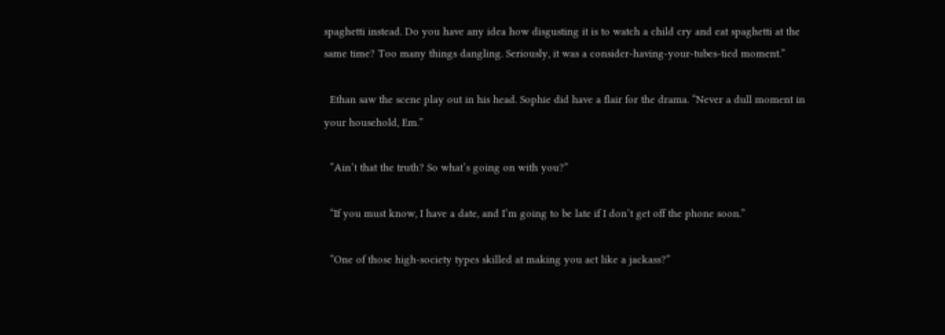spaghetti instead. Do you have any idea how disgusting it is to watch a child cry and eat spaghetti at the same time? Too many things dangling. Seriously, it was a consider-having-your-tubes-tied moment.”

  Ethan saw the scene play out in his head. Sophie did have a flair for the drama. “Never a dull moment in your household, Em.”

  “Ain’t that the truth? So what’s going on with you?”

  “If you must know, I have a date, and I’m going to be late if I don’t get off the phone soon.”

  “One of those high-society types skilled at making you act like a jackass?”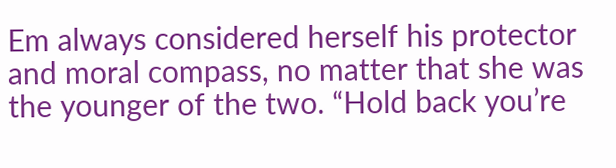Em always considered herself his protector and moral compass, no matter that she was the younger of the two. “Hold back you’re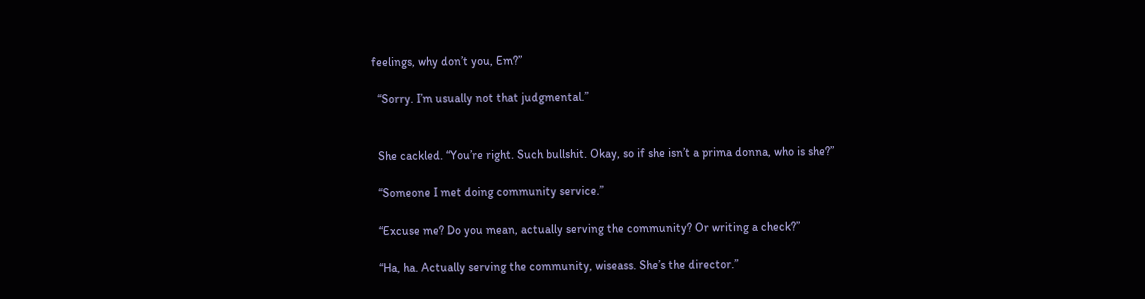feelings, why don’t you, Em?”

  “Sorry. I’m usually not that judgmental.”


  She cackled. “You’re right. Such bullshit. Okay, so if she isn’t a prima donna, who is she?”

  “Someone I met doing community service.”

  “Excuse me? Do you mean, actually serving the community? Or writing a check?”

  “Ha, ha. Actually serving the community, wiseass. She’s the director.”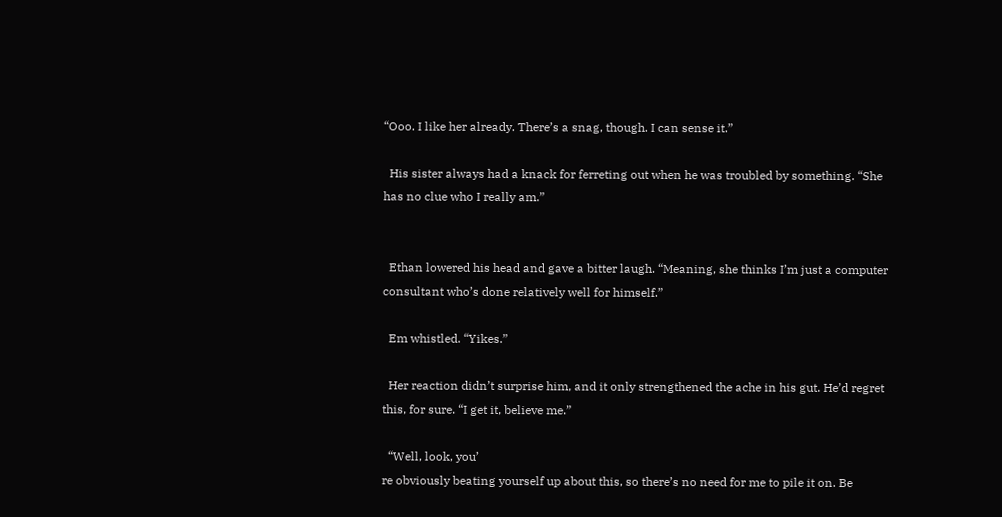“Ooo. I like her already. There’s a snag, though. I can sense it.”

  His sister always had a knack for ferreting out when he was troubled by something. “She has no clue who I really am.”


  Ethan lowered his head and gave a bitter laugh. “Meaning, she thinks I’m just a computer consultant who’s done relatively well for himself.”

  Em whistled. “Yikes.”

  Her reaction didn’t surprise him, and it only strengthened the ache in his gut. He’d regret this, for sure. “I get it, believe me.”

  “Well, look, you’
re obviously beating yourself up about this, so there’s no need for me to pile it on. Be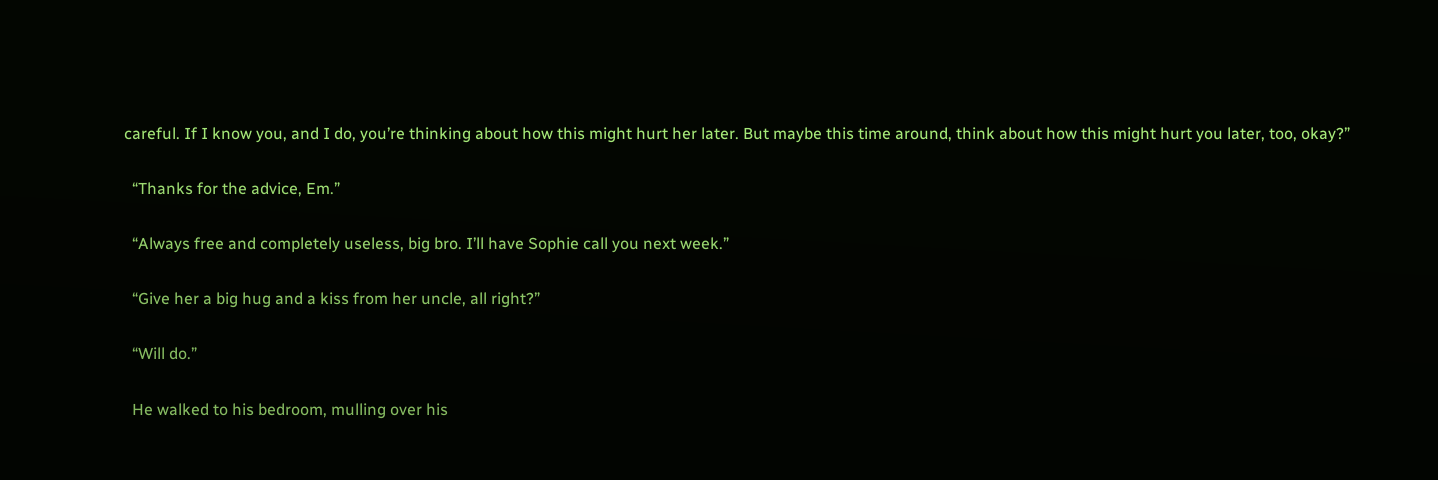careful. If I know you, and I do, you’re thinking about how this might hurt her later. But maybe this time around, think about how this might hurt you later, too, okay?”

  “Thanks for the advice, Em.”

  “Always free and completely useless, big bro. I’ll have Sophie call you next week.”

  “Give her a big hug and a kiss from her uncle, all right?”

  “Will do.”

  He walked to his bedroom, mulling over his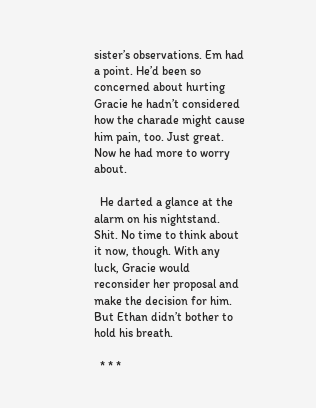sister’s observations. Em had a point. He’d been so concerned about hurting Gracie he hadn’t considered how the charade might cause him pain, too. Just great. Now he had more to worry about.

  He darted a glance at the alarm on his nightstand. Shit. No time to think about it now, though. With any luck, Gracie would reconsider her proposal and make the decision for him. But Ethan didn’t bother to hold his breath.

  * * *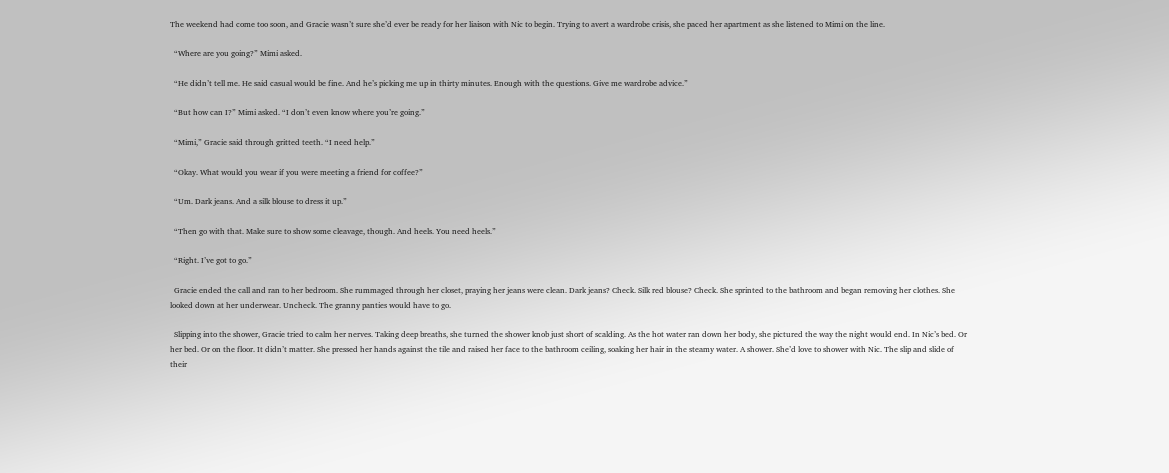The weekend had come too soon, and Gracie wasn’t sure she’d ever be ready for her liaison with Nic to begin. Trying to avert a wardrobe crisis, she paced her apartment as she listened to Mimi on the line.

  “Where are you going?” Mimi asked.

  “He didn’t tell me. He said casual would be fine. And he’s picking me up in thirty minutes. Enough with the questions. Give me wardrobe advice.”

  “But how can I?” Mimi asked. “I don’t even know where you’re going.”

  “Mimi,” Gracie said through gritted teeth. “I need help.”

  “Okay. What would you wear if you were meeting a friend for coffee?”

  “Um. Dark jeans. And a silk blouse to dress it up.”

  “Then go with that. Make sure to show some cleavage, though. And heels. You need heels.”

  “Right. I’ve got to go.”

  Gracie ended the call and ran to her bedroom. She rummaged through her closet, praying her jeans were clean. Dark jeans? Check. Silk red blouse? Check. She sprinted to the bathroom and began removing her clothes. She looked down at her underwear. Uncheck. The granny panties would have to go.

  Slipping into the shower, Gracie tried to calm her nerves. Taking deep breaths, she turned the shower knob just short of scalding. As the hot water ran down her body, she pictured the way the night would end. In Nic’s bed. Or her bed. Or on the floor. It didn’t matter. She pressed her hands against the tile and raised her face to the bathroom ceiling, soaking her hair in the steamy water. A shower. She’d love to shower with Nic. The slip and slide of their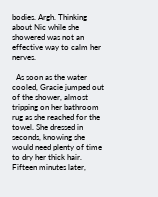bodies. Argh. Thinking about Nic while she showered was not an effective way to calm her nerves.

  As soon as the water cooled, Gracie jumped out of the shower, almost tripping on her bathroom rug as she reached for the towel. She dressed in seconds, knowing she would need plenty of time to dry her thick hair. Fifteen minutes later,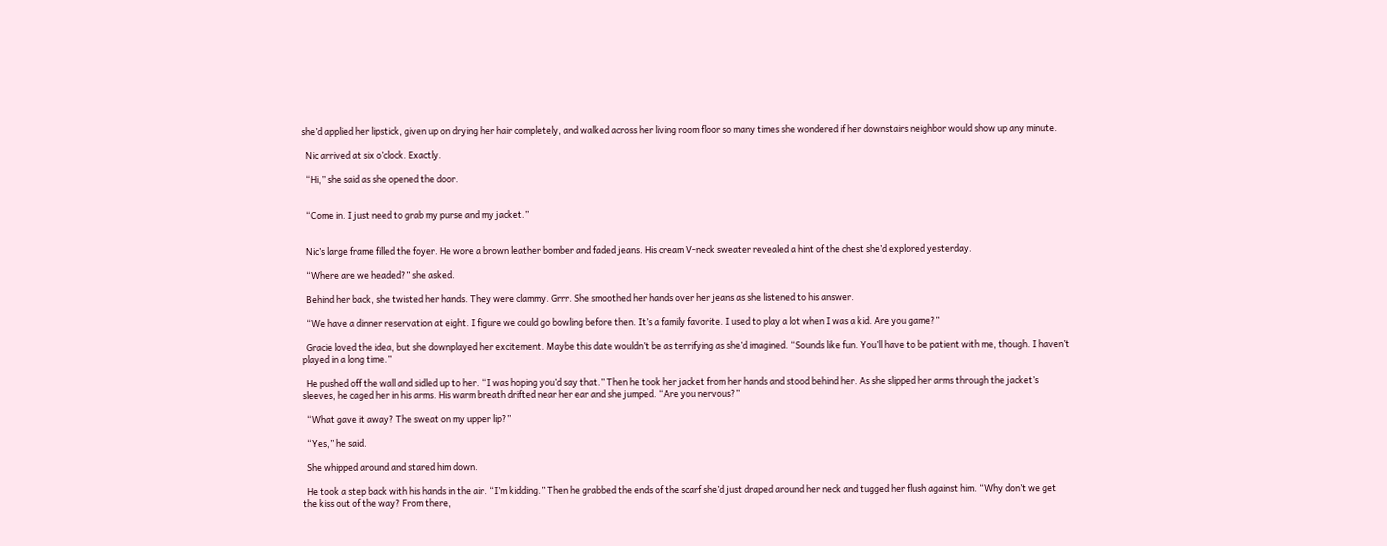she’d applied her lipstick, given up on drying her hair completely, and walked across her living room floor so many times she wondered if her downstairs neighbor would show up any minute.

  Nic arrived at six o’clock. Exactly.

  “Hi,” she said as she opened the door.


  “Come in. I just need to grab my purse and my jacket.”


  Nic’s large frame filled the foyer. He wore a brown leather bomber and faded jeans. His cream V-neck sweater revealed a hint of the chest she’d explored yesterday.

  “Where are we headed?” she asked.

  Behind her back, she twisted her hands. They were clammy. Grrr. She smoothed her hands over her jeans as she listened to his answer.

  “We have a dinner reservation at eight. I figure we could go bowling before then. It’s a family favorite. I used to play a lot when I was a kid. Are you game?”

  Gracie loved the idea, but she downplayed her excitement. Maybe this date wouldn’t be as terrifying as she’d imagined. “Sounds like fun. You’ll have to be patient with me, though. I haven’t played in a long time.”

  He pushed off the wall and sidled up to her. “I was hoping you’d say that.” Then he took her jacket from her hands and stood behind her. As she slipped her arms through the jacket’s sleeves, he caged her in his arms. His warm breath drifted near her ear and she jumped. “Are you nervous?”

  “What gave it away? The sweat on my upper lip?”

  “Yes,” he said.

  She whipped around and stared him down.

  He took a step back with his hands in the air. “I’m kidding.” Then he grabbed the ends of the scarf she’d just draped around her neck and tugged her flush against him. “Why don’t we get the kiss out of the way? From there,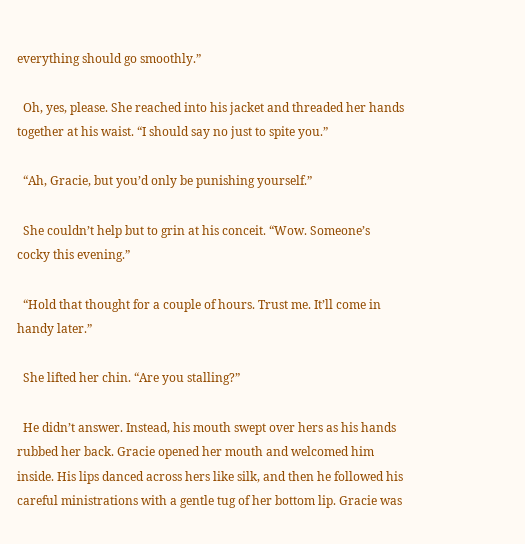everything should go smoothly.”

  Oh, yes, please. She reached into his jacket and threaded her hands together at his waist. “I should say no just to spite you.”

  “Ah, Gracie, but you’d only be punishing yourself.”

  She couldn’t help but to grin at his conceit. “Wow. Someone’s cocky this evening.”

  “Hold that thought for a couple of hours. Trust me. It’ll come in handy later.”

  She lifted her chin. “Are you stalling?”

  He didn’t answer. Instead, his mouth swept over hers as his hands rubbed her back. Gracie opened her mouth and welcomed him inside. His lips danced across hers like silk, and then he followed his careful ministrations with a gentle tug of her bottom lip. Gracie was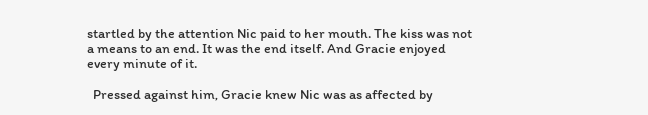startled by the attention Nic paid to her mouth. The kiss was not a means to an end. It was the end itself. And Gracie enjoyed every minute of it.

  Pressed against him, Gracie knew Nic was as affected by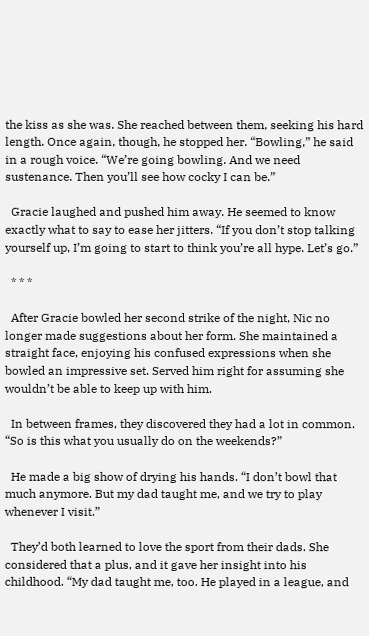the kiss as she was. She reached between them, seeking his hard length. Once again, though, he stopped her. “Bowling,” he said in a rough voice. “We’re going bowling. And we need sustenance. Then you’ll see how cocky I can be.”

  Gracie laughed and pushed him away. He seemed to know exactly what to say to ease her jitters. “If you don’t stop talking yourself up, I’m going to start to think you’re all hype. Let’s go.”

  * * *

  After Gracie bowled her second strike of the night, Nic no longer made suggestions about her form. She maintained a straight face, enjoying his confused expressions when she bowled an impressive set. Served him right for assuming she wouldn’t be able to keep up with him.

  In between frames, they discovered they had a lot in common. “So is this what you usually do on the weekends?”

  He made a big show of drying his hands. “I don’t bowl that much anymore. But my dad taught me, and we try to play whenever I visit.”

  They’d both learned to love the sport from their dads. She considered that a plus, and it gave her insight into his childhood. “My dad taught me, too. He played in a league, and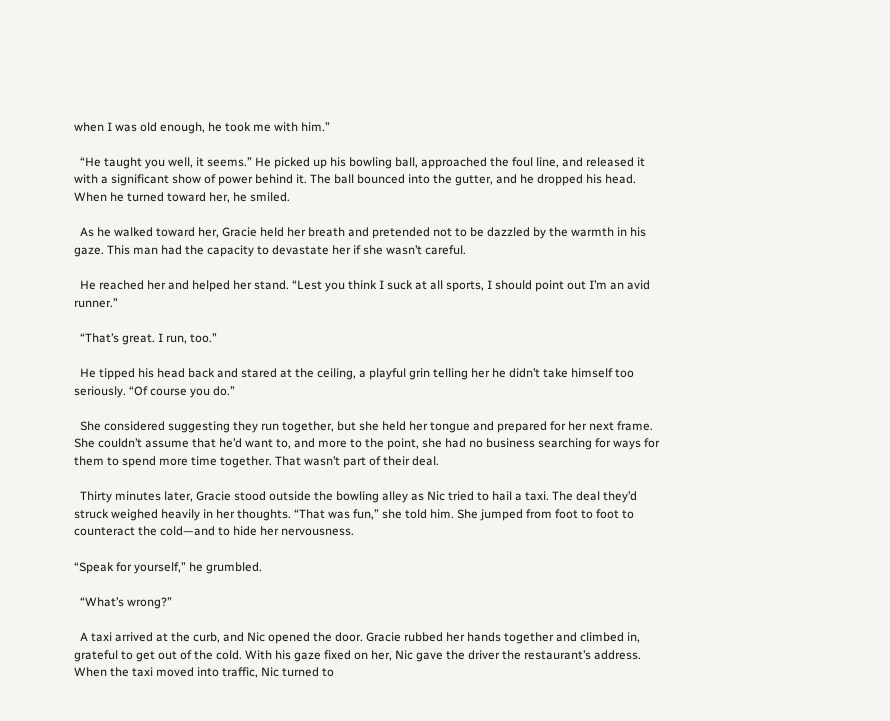when I was old enough, he took me with him.”

  “He taught you well, it seems.” He picked up his bowling ball, approached the foul line, and released it with a significant show of power behind it. The ball bounced into the gutter, and he dropped his head. When he turned toward her, he smiled.

  As he walked toward her, Gracie held her breath and pretended not to be dazzled by the warmth in his gaze. This man had the capacity to devastate her if she wasn’t careful.

  He reached her and helped her stand. “Lest you think I suck at all sports, I should point out I’m an avid runner.”

  “That’s great. I run, too.”

  He tipped his head back and stared at the ceiling, a playful grin telling her he didn’t take himself too seriously. “Of course you do.”

  She considered suggesting they run together, but she held her tongue and prepared for her next frame. She couldn’t assume that he’d want to, and more to the point, she had no business searching for ways for them to spend more time together. That wasn’t part of their deal.

  Thirty minutes later, Gracie stood outside the bowling alley as Nic tried to hail a taxi. The deal they’d struck weighed heavily in her thoughts. “That was fun,” she told him. She jumped from foot to foot to counteract the cold—and to hide her nervousness.

“Speak for yourself,” he grumbled.

  “What’s wrong?”

  A taxi arrived at the curb, and Nic opened the door. Gracie rubbed her hands together and climbed in, grateful to get out of the cold. With his gaze fixed on her, Nic gave the driver the restaurant’s address. When the taxi moved into traffic, Nic turned to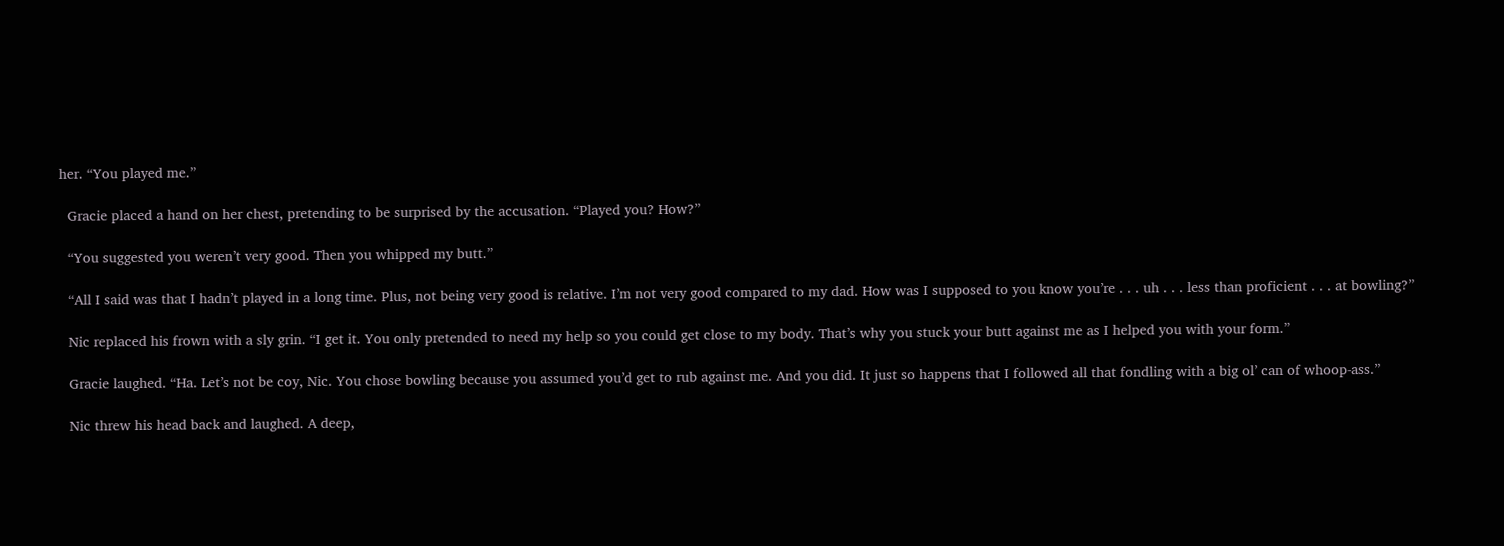her. “You played me.”

  Gracie placed a hand on her chest, pretending to be surprised by the accusation. “Played you? How?”

  “You suggested you weren’t very good. Then you whipped my butt.”

  “All I said was that I hadn’t played in a long time. Plus, not being very good is relative. I’m not very good compared to my dad. How was I supposed to you know you’re . . . uh . . . less than proficient . . . at bowling?”

  Nic replaced his frown with a sly grin. “I get it. You only pretended to need my help so you could get close to my body. That’s why you stuck your butt against me as I helped you with your form.”

  Gracie laughed. “Ha. Let’s not be coy, Nic. You chose bowling because you assumed you’d get to rub against me. And you did. It just so happens that I followed all that fondling with a big ol’ can of whoop-ass.”

  Nic threw his head back and laughed. A deep,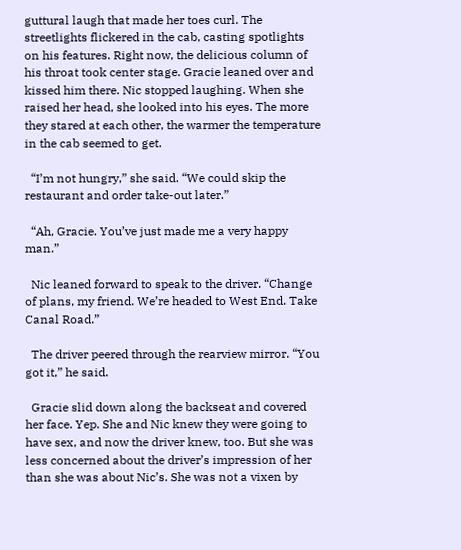guttural laugh that made her toes curl. The streetlights flickered in the cab, casting spotlights on his features. Right now, the delicious column of his throat took center stage. Gracie leaned over and kissed him there. Nic stopped laughing. When she raised her head, she looked into his eyes. The more they stared at each other, the warmer the temperature in the cab seemed to get.

  “I’m not hungry,” she said. “We could skip the restaurant and order take-out later.”

  “Ah, Gracie. You’ve just made me a very happy man.”

  Nic leaned forward to speak to the driver. “Change of plans, my friend. We’re headed to West End. Take Canal Road.”

  The driver peered through the rearview mirror. “You got it,” he said.

  Gracie slid down along the backseat and covered her face. Yep. She and Nic knew they were going to have sex, and now the driver knew, too. But she was less concerned about the driver’s impression of her than she was about Nic’s. She was not a vixen by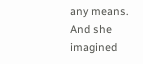any means. And she imagined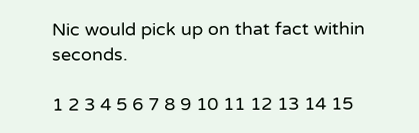Nic would pick up on that fact within seconds.

1 2 3 4 5 6 7 8 9 10 11 12 13 14 15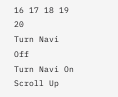16 17 18 19 20
Turn Navi Off
Turn Navi On
Scroll Up